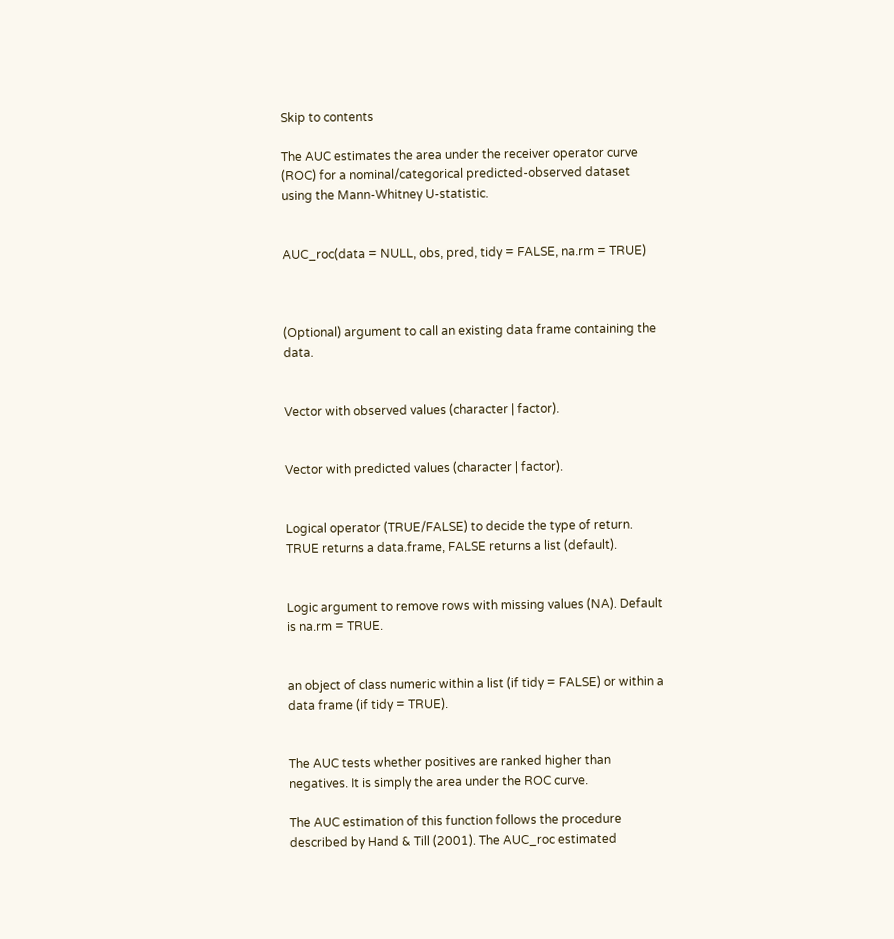Skip to contents

The AUC estimates the area under the receiver operator curve (ROC) for a nominal/categorical predicted-observed dataset using the Mann-Whitney U-statistic.


AUC_roc(data = NULL, obs, pred, tidy = FALSE, na.rm = TRUE)



(Optional) argument to call an existing data frame containing the data.


Vector with observed values (character | factor).


Vector with predicted values (character | factor).


Logical operator (TRUE/FALSE) to decide the type of return. TRUE returns a data.frame, FALSE returns a list (default).


Logic argument to remove rows with missing values (NA). Default is na.rm = TRUE.


an object of class numeric within a list (if tidy = FALSE) or within a data frame (if tidy = TRUE).


The AUC tests whether positives are ranked higher than negatives. It is simply the area under the ROC curve.

The AUC estimation of this function follows the procedure described by Hand & Till (2001). The AUC_roc estimated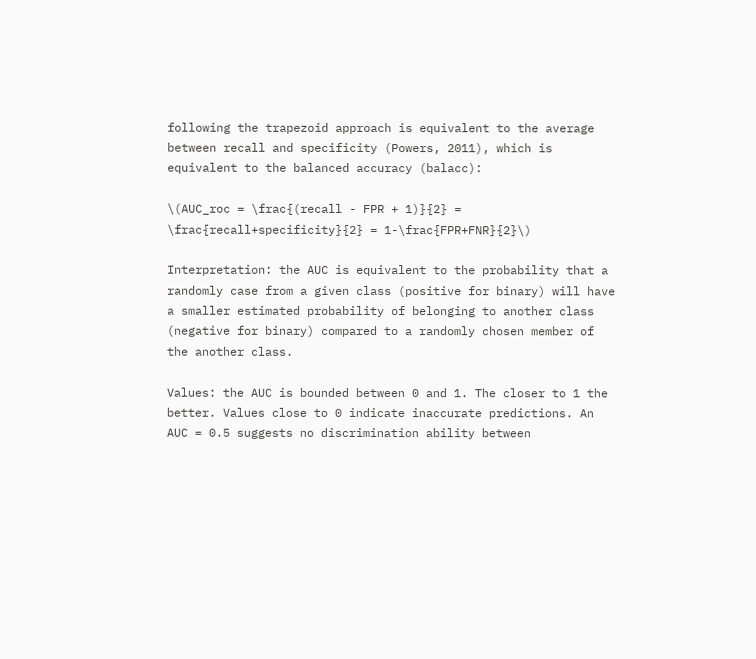following the trapezoid approach is equivalent to the average between recall and specificity (Powers, 2011), which is equivalent to the balanced accuracy (balacc):

\(AUC_roc = \frac{(recall - FPR + 1)}{2} = \frac{recall+specificity}{2} = 1-\frac{FPR+FNR}{2}\)

Interpretation: the AUC is equivalent to the probability that a randomly case from a given class (positive for binary) will have a smaller estimated probability of belonging to another class (negative for binary) compared to a randomly chosen member of the another class.

Values: the AUC is bounded between 0 and 1. The closer to 1 the better. Values close to 0 indicate inaccurate predictions. An AUC = 0.5 suggests no discrimination ability between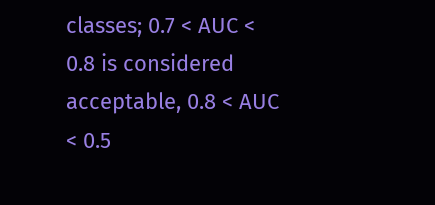classes; 0.7 < AUC < 0.8 is considered acceptable, 0.8 < AUC < 0.5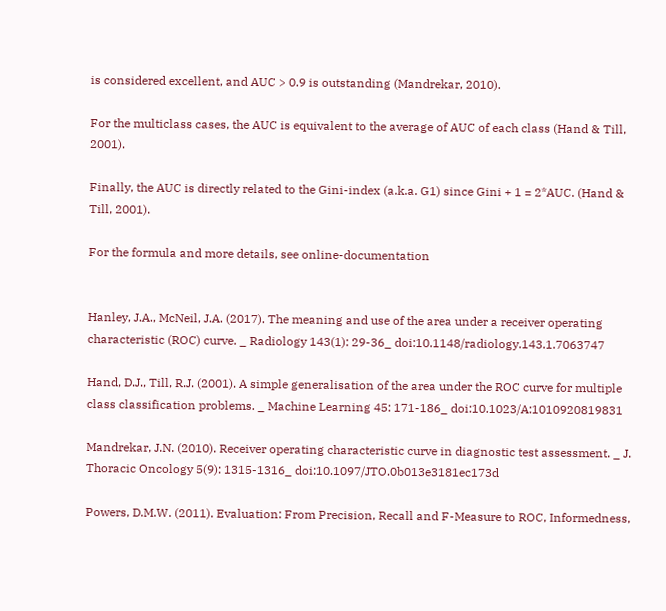is considered excellent, and AUC > 0.9 is outstanding (Mandrekar, 2010).

For the multiclass cases, the AUC is equivalent to the average of AUC of each class (Hand & Till, 2001).

Finally, the AUC is directly related to the Gini-index (a.k.a. G1) since Gini + 1 = 2*AUC. (Hand & Till, 2001).

For the formula and more details, see online-documentation


Hanley, J.A., McNeil, J.A. (2017). The meaning and use of the area under a receiver operating characteristic (ROC) curve. _ Radiology 143(1): 29-36_ doi:10.1148/radiology.143.1.7063747

Hand, D.J., Till, R.J. (2001). A simple generalisation of the area under the ROC curve for multiple class classification problems. _ Machine Learning 45: 171-186_ doi:10.1023/A:1010920819831

Mandrekar, J.N. (2010). Receiver operating characteristic curve in diagnostic test assessment. _ J. Thoracic Oncology 5(9): 1315-1316_ doi:10.1097/JTO.0b013e3181ec173d

Powers, D.M.W. (2011). Evaluation: From Precision, Recall and F-Measure to ROC, Informedness,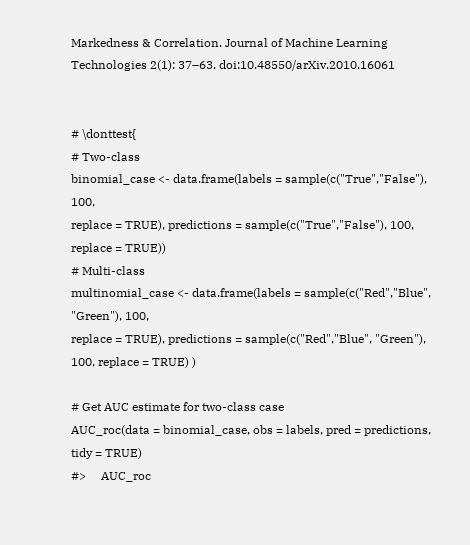Markedness & Correlation. Journal of Machine Learning Technologies 2(1): 37–63. doi:10.48550/arXiv.2010.16061


# \donttest{
# Two-class
binomial_case <- data.frame(labels = sample(c("True","False"), 100,
replace = TRUE), predictions = sample(c("True","False"), 100, replace = TRUE))
# Multi-class
multinomial_case <- data.frame(labels = sample(c("Red","Blue", "Green"), 100,
replace = TRUE), predictions = sample(c("Red","Blue", "Green"), 100, replace = TRUE) )

# Get AUC estimate for two-class case
AUC_roc(data = binomial_case, obs = labels, pred = predictions, tidy = TRUE)
#>     AUC_roc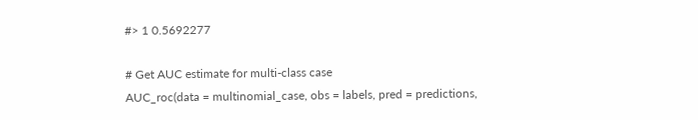#> 1 0.5692277

# Get AUC estimate for multi-class case
AUC_roc(data = multinomial_case, obs = labels, pred = predictions,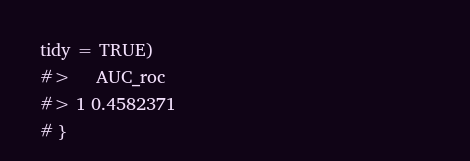tidy = TRUE)
#>     AUC_roc
#> 1 0.4582371
# }